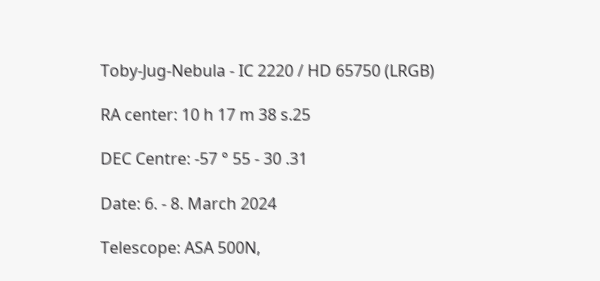Toby-Jug-Nebula - IC 2220 / HD 65750 (LRGB)

RA center: 10 h 17 m 38 s.25

DEC Centre: -57 ° 55 - 30 .31

Date: 6. - 8. March 2024

Telescope: ASA 500N,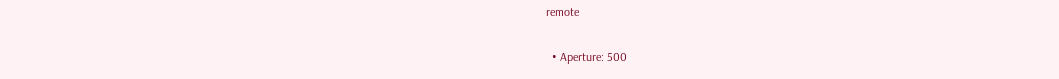remote

  • Aperture: 500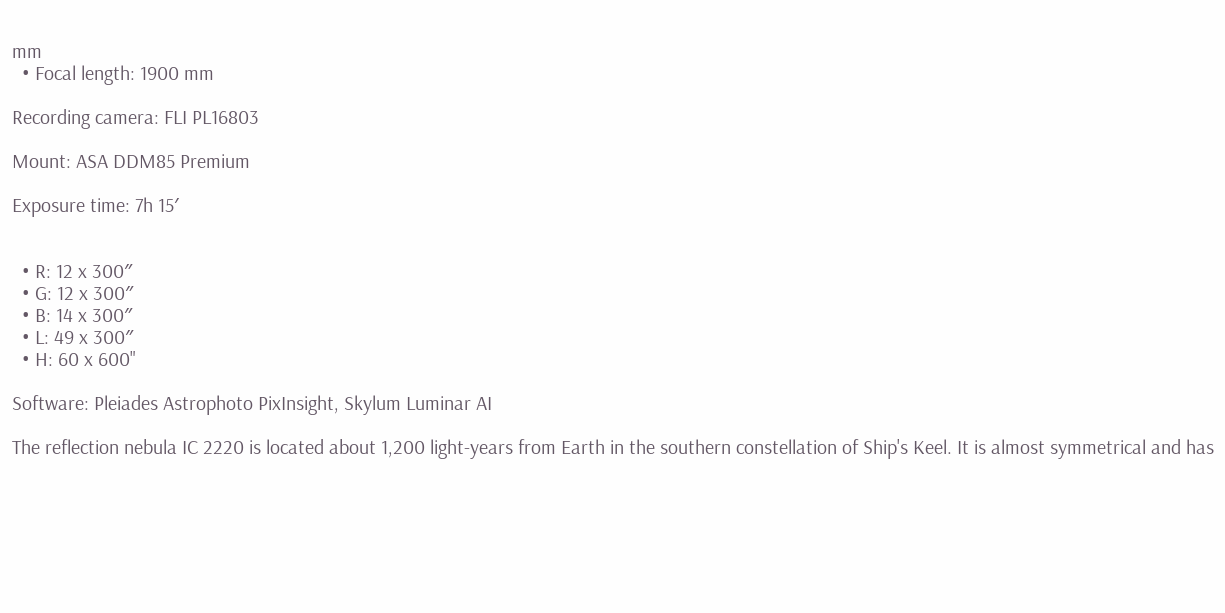mm
  • Focal length: 1900 mm

Recording camera: FLI PL16803

Mount: ASA DDM85 Premium

Exposure time: 7h 15′


  • R: 12 x 300″
  • G: 12 x 300″
  • B: 14 x 300″
  • L: 49 x 300″
  • H: 60 x 600"

Software: Pleiades Astrophoto PixInsight, Skylum Luminar AI

The reflection nebula IC 2220 is located about 1,200 light-years from Earth in the southern constellation of Ship's Keel. It is almost symmetrical and has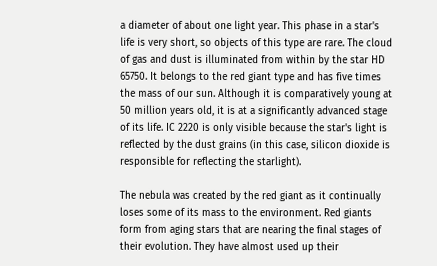a diameter of about one light year. This phase in a star's life is very short, so objects of this type are rare. The cloud of gas and dust is illuminated from within by the star HD 65750. It belongs to the red giant type and has five times the mass of our sun. Although it is comparatively young at 50 million years old, it is at a significantly advanced stage of its life. IC 2220 is only visible because the star's light is reflected by the dust grains (in this case, silicon dioxide is responsible for reflecting the starlight).

The nebula was created by the red giant as it continually loses some of its mass to the environment. Red giants form from aging stars that are nearing the final stages of their evolution. They have almost used up their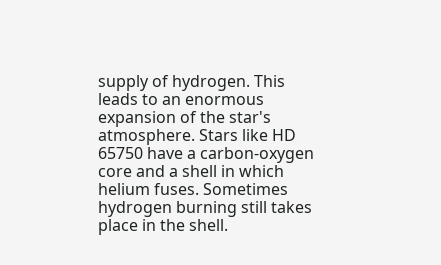supply of hydrogen. This leads to an enormous expansion of the star's atmosphere. Stars like HD 65750 have a carbon-oxygen core and a shell in which helium fuses. Sometimes hydrogen burning still takes place in the shell.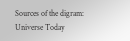Sources of the digram: Universe Today